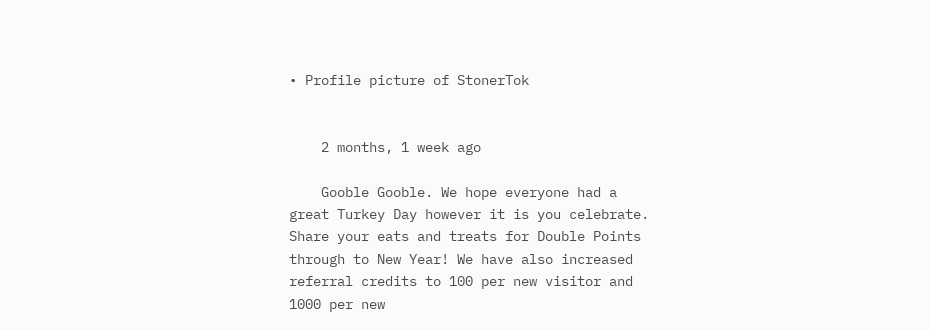• Profile picture of StonerTok


    2 months, 1 week ago

    Gooble Gooble. We hope everyone had a great Turkey Day however it is you celebrate. Share your eats and treats for Double Points through to New Year! We have also increased referral credits to 100 per new visitor and 1000 per new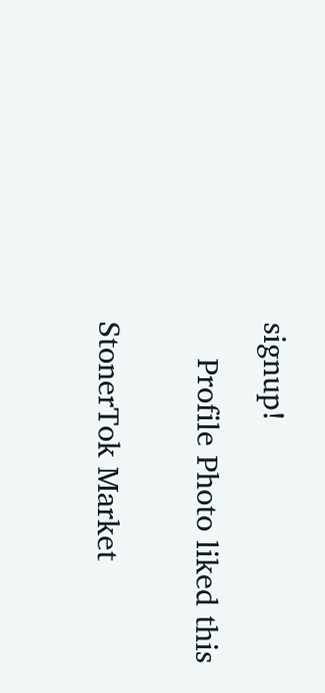signup!

    Profile Photo liked this


StonerTok Market